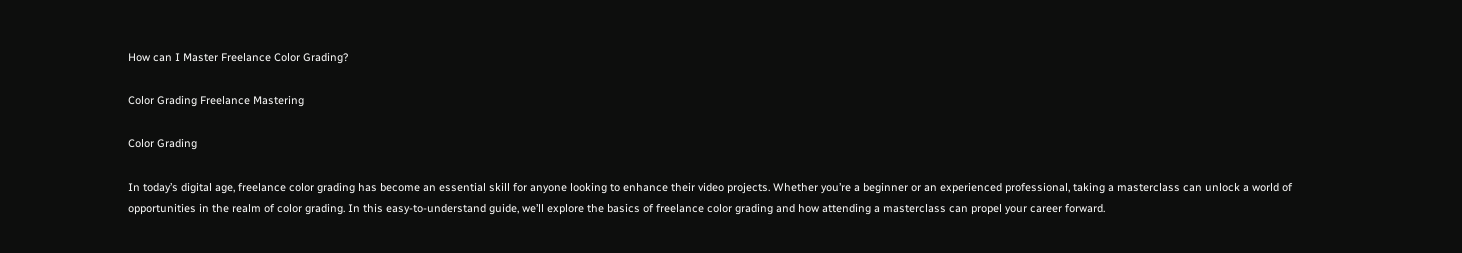How can I Master Freelance Color Grading?

Color Grading Freelance Mastering

Color Grading

In today’s digital age, freelance color grading has become an essential skill for anyone looking to enhance their video projects. Whether you’re a beginner or an experienced professional, taking a masterclass can unlock a world of opportunities in the realm of color grading. In this easy-to-understand guide, we’ll explore the basics of freelance color grading and how attending a masterclass can propel your career forward.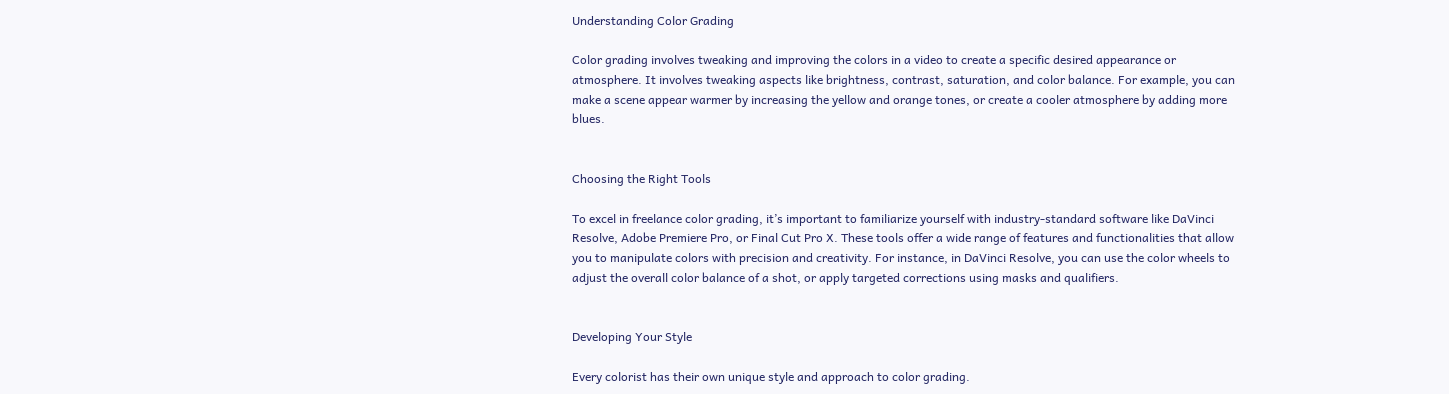Understanding Color Grading

Color grading involves tweaking and improving the colors in a video to create a specific desired appearance or atmosphere. It involves tweaking aspects like brightness, contrast, saturation, and color balance. For example, you can make a scene appear warmer by increasing the yellow and orange tones, or create a cooler atmosphere by adding more blues.


Choosing the Right Tools

To excel in freelance color grading, it’s important to familiarize yourself with industry-standard software like DaVinci Resolve, Adobe Premiere Pro, or Final Cut Pro X. These tools offer a wide range of features and functionalities that allow you to manipulate colors with precision and creativity. For instance, in DaVinci Resolve, you can use the color wheels to adjust the overall color balance of a shot, or apply targeted corrections using masks and qualifiers.


Developing Your Style

Every colorist has their own unique style and approach to color grading.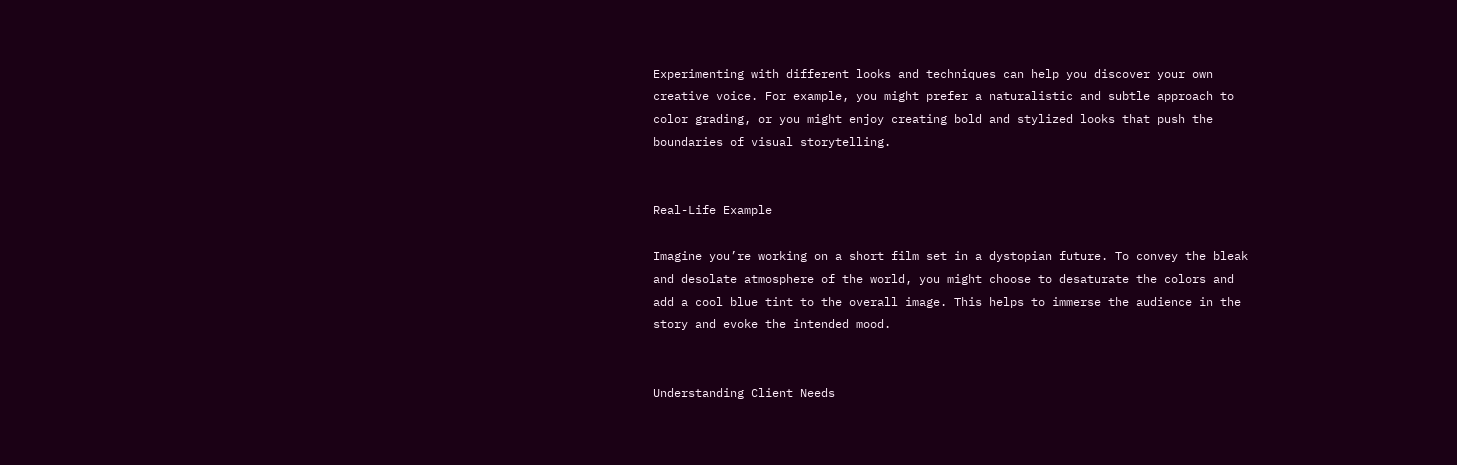Experimenting with different looks and techniques can help you discover your own creative voice. For example, you might prefer a naturalistic and subtle approach to color grading, or you might enjoy creating bold and stylized looks that push the boundaries of visual storytelling.


Real-Life Example

Imagine you’re working on a short film set in a dystopian future. To convey the bleak and desolate atmosphere of the world, you might choose to desaturate the colors and add a cool blue tint to the overall image. This helps to immerse the audience in the story and evoke the intended mood.


Understanding Client Needs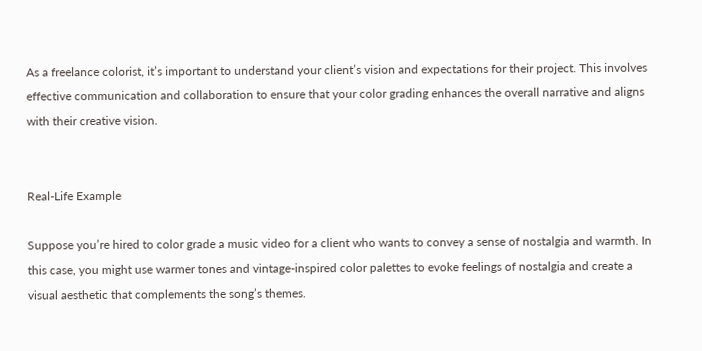As a freelance colorist, it’s important to understand your client’s vision and expectations for their project. This involves effective communication and collaboration to ensure that your color grading enhances the overall narrative and aligns with their creative vision.


Real-Life Example

Suppose you’re hired to color grade a music video for a client who wants to convey a sense of nostalgia and warmth. In this case, you might use warmer tones and vintage-inspired color palettes to evoke feelings of nostalgia and create a visual aesthetic that complements the song’s themes.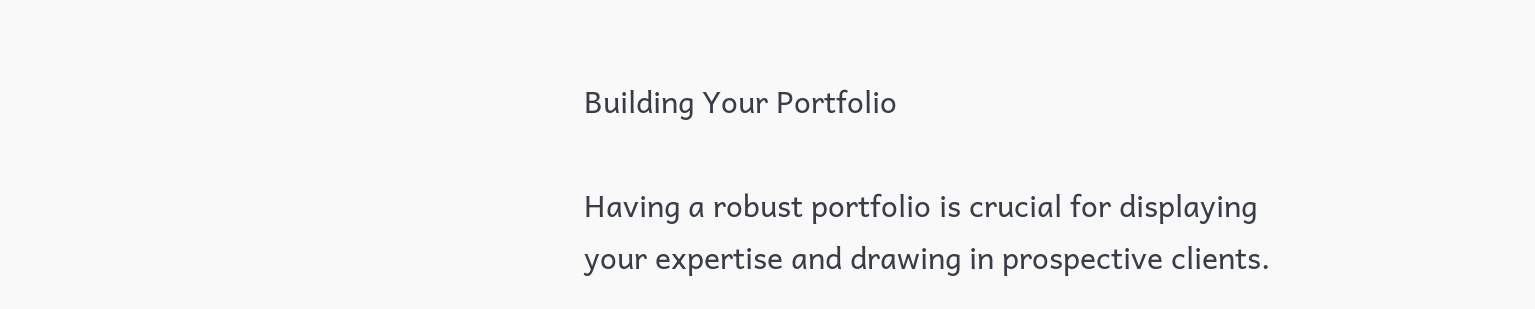Building Your Portfolio

Having a robust portfolio is crucial for displaying your expertise and drawing in prospective clients.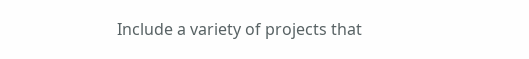Include a variety of projects that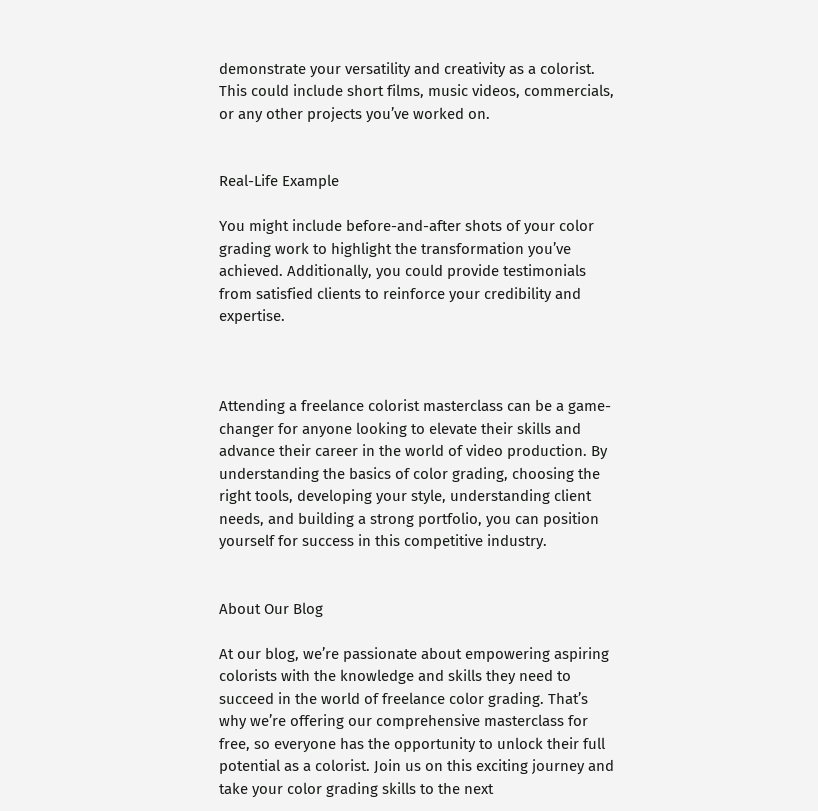demonstrate your versatility and creativity as a colorist. This could include short films, music videos, commercials, or any other projects you’ve worked on.


Real-Life Example

You might include before-and-after shots of your color grading work to highlight the transformation you’ve achieved. Additionally, you could provide testimonials from satisfied clients to reinforce your credibility and expertise.



Attending a freelance colorist masterclass can be a game-changer for anyone looking to elevate their skills and advance their career in the world of video production. By understanding the basics of color grading, choosing the right tools, developing your style, understanding client needs, and building a strong portfolio, you can position yourself for success in this competitive industry.


About Our Blog

At our blog, we’re passionate about empowering aspiring colorists with the knowledge and skills they need to succeed in the world of freelance color grading. That’s why we’re offering our comprehensive masterclass for free, so everyone has the opportunity to unlock their full potential as a colorist. Join us on this exciting journey and take your color grading skills to the next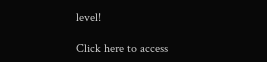level!

Click here to access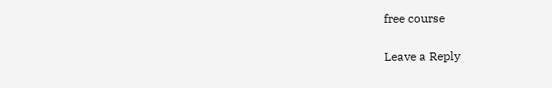free course

Leave a Reply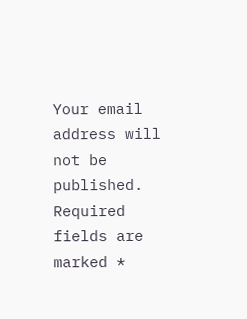Your email address will not be published. Required fields are marked *